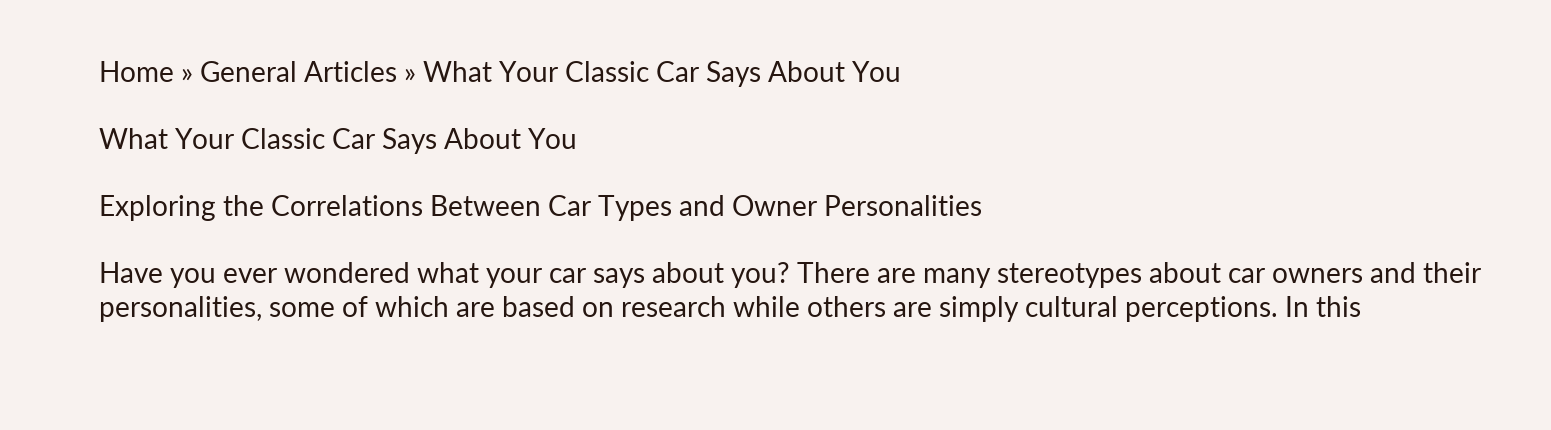Home » General Articles » What Your Classic Car Says About You

What Your Classic Car Says About You

Exploring the Correlations Between Car Types and Owner Personalities

Have you ever wondered what your car says about you? There are many stereotypes about car owners and their personalities, some of which are based on research while others are simply cultural perceptions. In this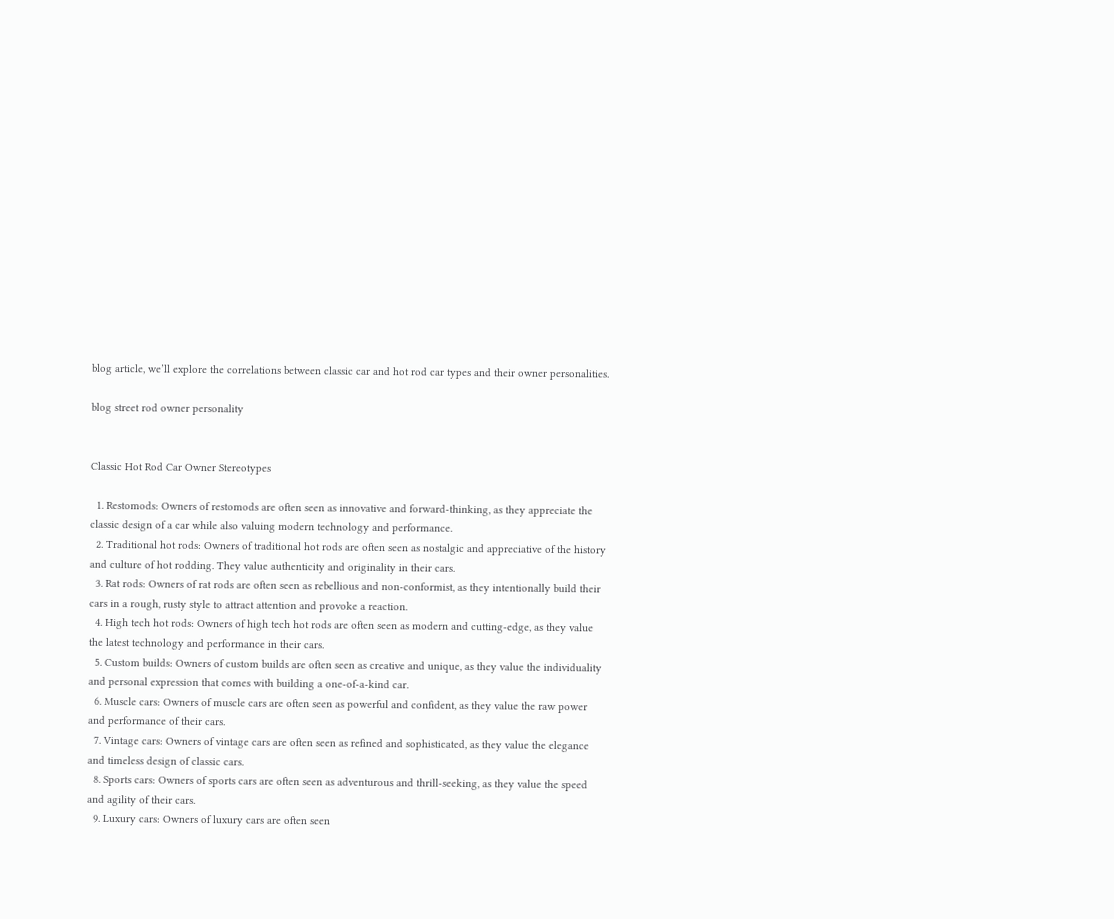blog article, we’ll explore the correlations between classic car and hot rod car types and their owner personalities.

blog street rod owner personality


Classic Hot Rod Car Owner Stereotypes

  1. Restomods: Owners of restomods are often seen as innovative and forward-thinking, as they appreciate the classic design of a car while also valuing modern technology and performance.
  2. Traditional hot rods: Owners of traditional hot rods are often seen as nostalgic and appreciative of the history and culture of hot rodding. They value authenticity and originality in their cars.
  3. Rat rods: Owners of rat rods are often seen as rebellious and non-conformist, as they intentionally build their cars in a rough, rusty style to attract attention and provoke a reaction.
  4. High tech hot rods: Owners of high tech hot rods are often seen as modern and cutting-edge, as they value the latest technology and performance in their cars.
  5. Custom builds: Owners of custom builds are often seen as creative and unique, as they value the individuality and personal expression that comes with building a one-of-a-kind car.
  6. Muscle cars: Owners of muscle cars are often seen as powerful and confident, as they value the raw power and performance of their cars.
  7. Vintage cars: Owners of vintage cars are often seen as refined and sophisticated, as they value the elegance and timeless design of classic cars.
  8. Sports cars: Owners of sports cars are often seen as adventurous and thrill-seeking, as they value the speed and agility of their cars.
  9. Luxury cars: Owners of luxury cars are often seen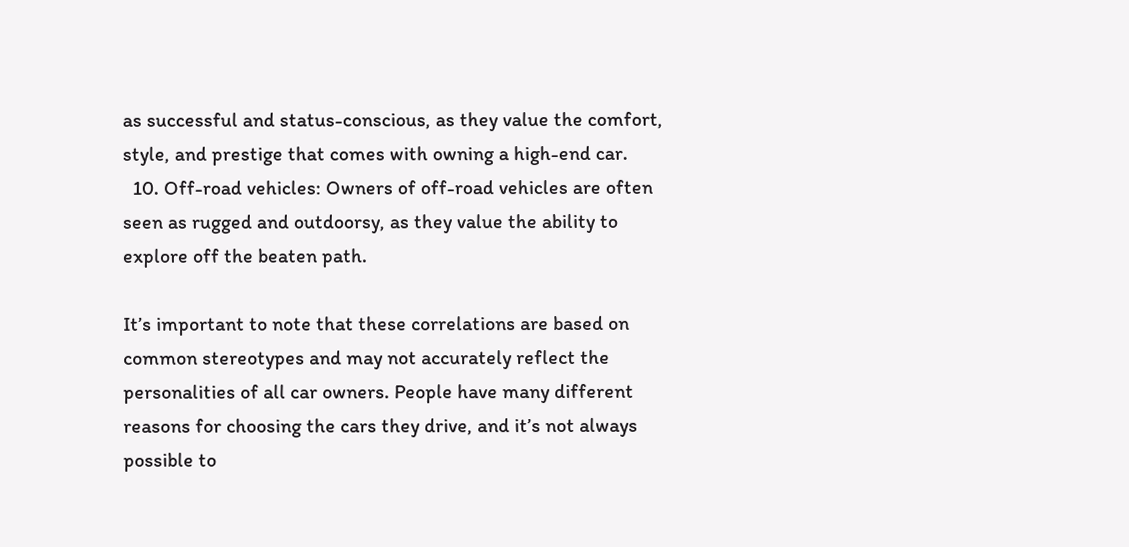as successful and status-conscious, as they value the comfort, style, and prestige that comes with owning a high-end car.
  10. Off-road vehicles: Owners of off-road vehicles are often seen as rugged and outdoorsy, as they value the ability to explore off the beaten path.

It’s important to note that these correlations are based on common stereotypes and may not accurately reflect the personalities of all car owners. People have many different reasons for choosing the cars they drive, and it’s not always possible to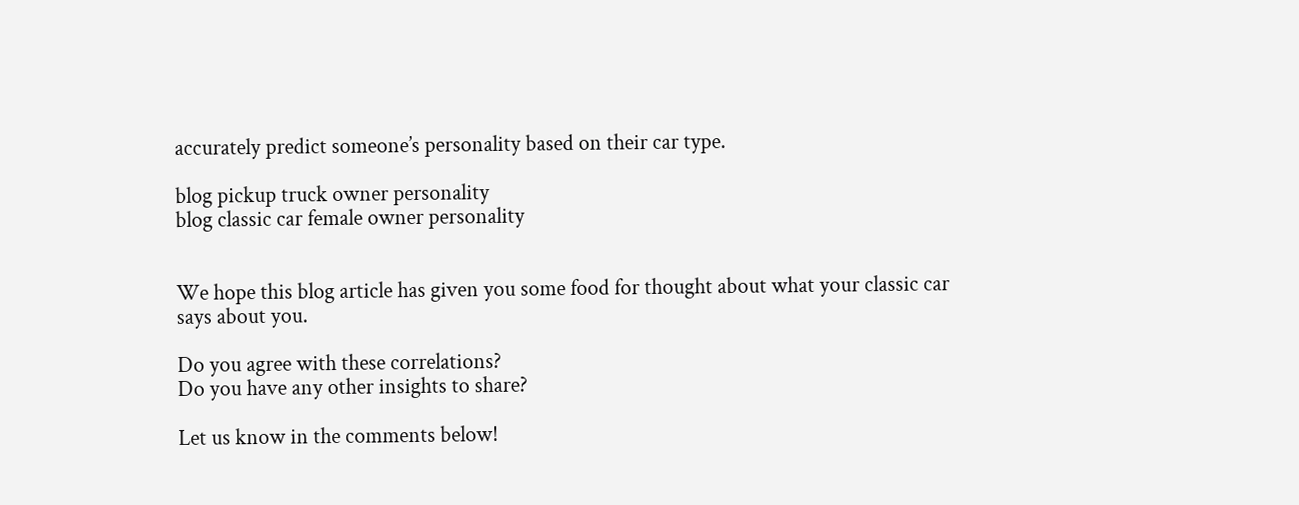accurately predict someone’s personality based on their car type.

blog pickup truck owner personality
blog classic car female owner personality


We hope this blog article has given you some food for thought about what your classic car says about you.

Do you agree with these correlations?
Do you have any other insights to share?

Let us know in the comments below!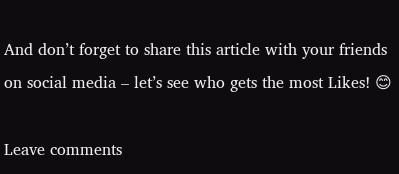And don’t forget to share this article with your friends on social media – let’s see who gets the most Likes! 😊

Leave comments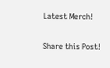Latest Merch!

Share this Post!